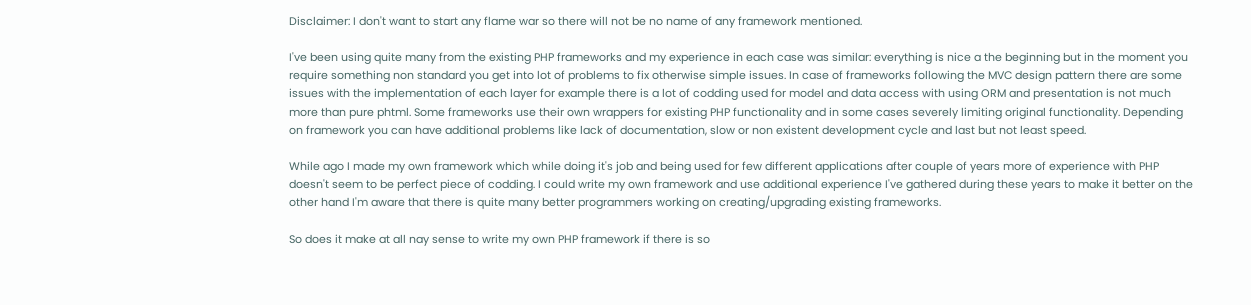Disclaimer: I don't want to start any flame war so there will not be no name of any framework mentioned.

I've been using quite many from the existing PHP frameworks and my experience in each case was similar: everything is nice a the beginning but in the moment you require something non standard you get into lot of problems to fix otherwise simple issues. In case of frameworks following the MVC design pattern there are some issues with the implementation of each layer for example there is a lot of codding used for model and data access with using ORM and presentation is not much more than pure phtml. Some frameworks use their own wrappers for existing PHP functionality and in some cases severely limiting original functionality. Depending on framework you can have additional problems like lack of documentation, slow or non existent development cycle and last but not least speed.

While ago I made my own framework which while doing it's job and being used for few different applications after couple of years more of experience with PHP doesn't seem to be perfect piece of codding. I could write my own framework and use additional experience I've gathered during these years to make it better on the other hand I'm aware that there is quite many better programmers working on creating/upgrading existing frameworks.

So does it make at all nay sense to write my own PHP framework if there is so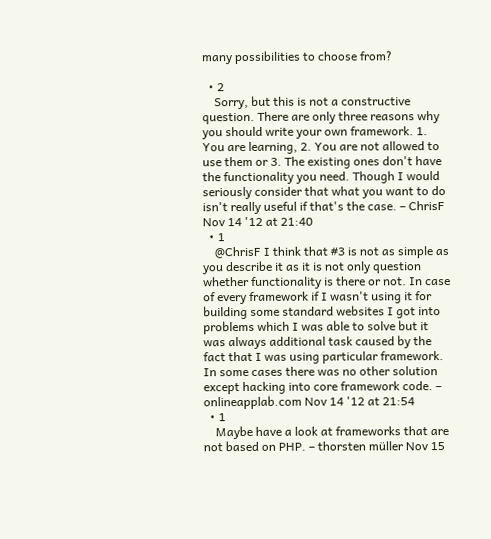many possibilities to choose from?

  • 2
    Sorry, but this is not a constructive question. There are only three reasons why you should write your own framework. 1. You are learning, 2. You are not allowed to use them or 3. The existing ones don't have the functionality you need. Though I would seriously consider that what you want to do isn't really useful if that's the case. – ChrisF Nov 14 '12 at 21:40
  • 1
    @ChrisF I think that #3 is not as simple as you describe it as it is not only question whether functionality is there or not. In case of every framework if I wasn't using it for building some standard websites I got into problems which I was able to solve but it was always additional task caused by the fact that I was using particular framework. In some cases there was no other solution except hacking into core framework code. – onlineapplab.com Nov 14 '12 at 21:54
  • 1
    Maybe have a look at frameworks that are not based on PHP. – thorsten müller Nov 15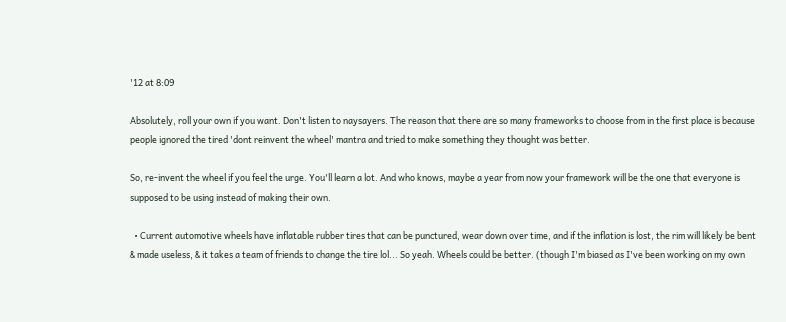'12 at 8:09

Absolutely, roll your own if you want. Don't listen to naysayers. The reason that there are so many frameworks to choose from in the first place is because people ignored the tired 'dont reinvent the wheel' mantra and tried to make something they thought was better.

So, re-invent the wheel if you feel the urge. You'll learn a lot. And who knows, maybe a year from now your framework will be the one that everyone is supposed to be using instead of making their own.

  • Current automotive wheels have inflatable rubber tires that can be punctured, wear down over time, and if the inflation is lost, the rim will likely be bent & made useless, & it takes a team of friends to change the tire lol... So yeah. Wheels could be better. (though I'm biased as I've been working on my own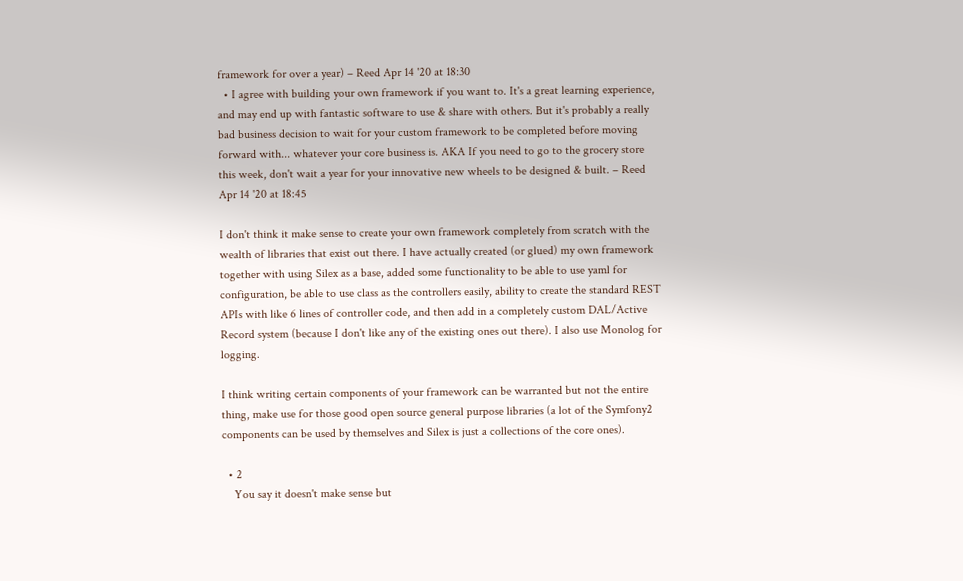framework for over a year) – Reed Apr 14 '20 at 18:30
  • I agree with building your own framework if you want to. It's a great learning experience, and may end up with fantastic software to use & share with others. But it's probably a really bad business decision to wait for your custom framework to be completed before moving forward with... whatever your core business is. AKA If you need to go to the grocery store this week, don't wait a year for your innovative new wheels to be designed & built. – Reed Apr 14 '20 at 18:45

I don't think it make sense to create your own framework completely from scratch with the wealth of libraries that exist out there. I have actually created (or glued) my own framework together with using Silex as a base, added some functionality to be able to use yaml for configuration, be able to use class as the controllers easily, ability to create the standard REST APIs with like 6 lines of controller code, and then add in a completely custom DAL/Active Record system (because I don't like any of the existing ones out there). I also use Monolog for logging.

I think writing certain components of your framework can be warranted but not the entire thing, make use for those good open source general purpose libraries (a lot of the Symfony2 components can be used by themselves and Silex is just a collections of the core ones).

  • 2
    You say it doesn't make sense but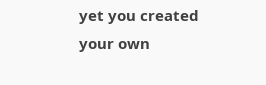yet you created your own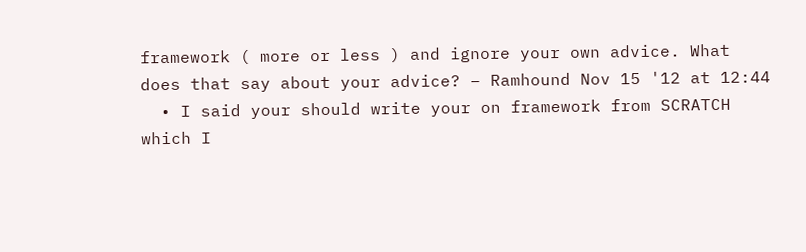framework ( more or less ) and ignore your own advice. What does that say about your advice? – Ramhound Nov 15 '12 at 12:44
  • I said your should write your on framework from SCRATCH which I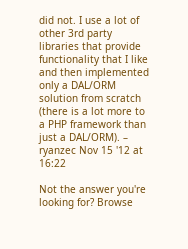did not. I use a lot of other 3rd party libraries that provide functionality that I like and then implemented only a DAL/ORM solution from scratch (there is a lot more to a PHP framework than just a DAL/ORM). – ryanzec Nov 15 '12 at 16:22

Not the answer you're looking for? Browse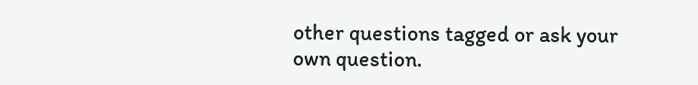other questions tagged or ask your own question.